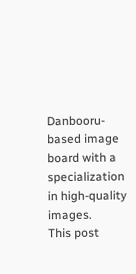Danbooru-based image board with a specialization in high-quality images.
This post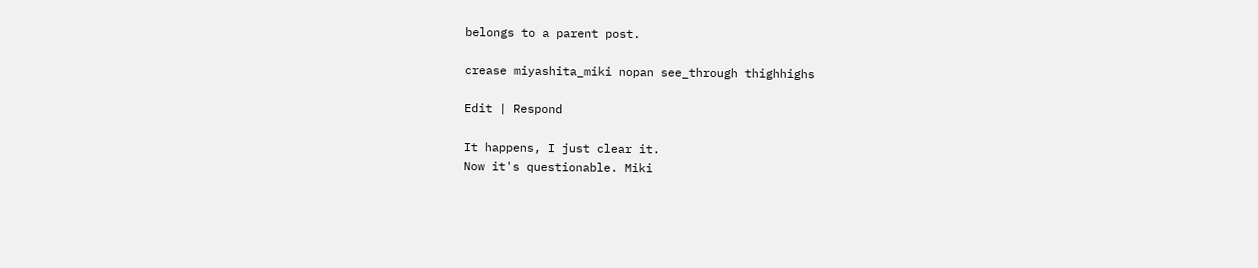belongs to a parent post.

crease miyashita_miki nopan see_through thighhighs

Edit | Respond

It happens, I just clear it.
Now it's questionable. Miki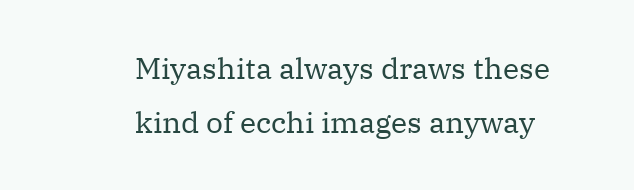Miyashita always draws these kind of ecchi images anyway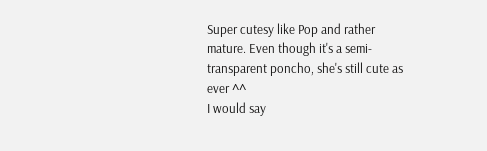Super cutesy like Pop and rather mature. Even though it's a semi-transparent poncho, she's still cute as ever ^^
I would say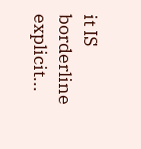it IS borderline explicit...